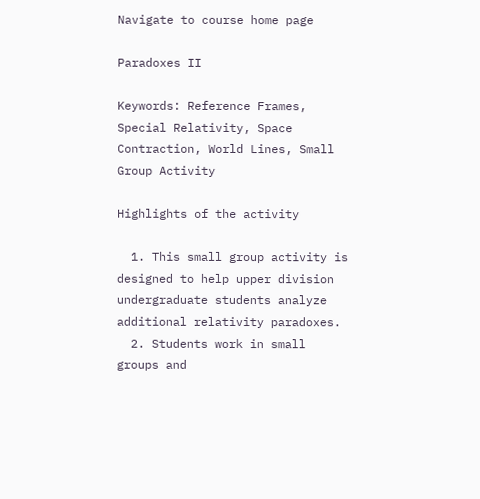Navigate to course home page

Paradoxes II

Keywords: Reference Frames, Special Relativity, Space Contraction, World Lines, Small Group Activity

Highlights of the activity

  1. This small group activity is designed to help upper division undergraduate students analyze additional relativity paradoxes.
  2. Students work in small groups and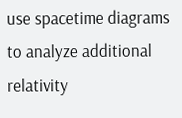use spacetime diagrams to analyze additional relativity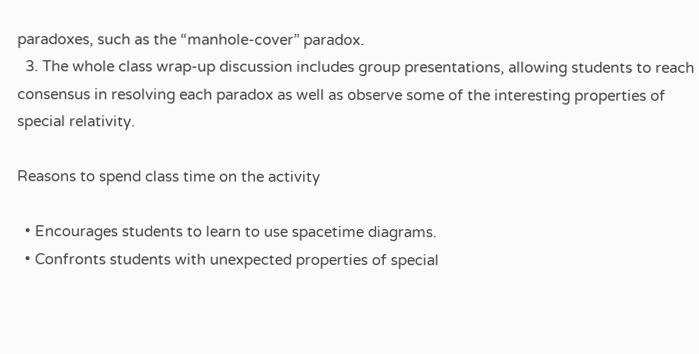paradoxes, such as the “manhole-cover” paradox.
  3. The whole class wrap-up discussion includes group presentations, allowing students to reach consensus in resolving each paradox as well as observe some of the interesting properties of special relativity.

Reasons to spend class time on the activity

  • Encourages students to learn to use spacetime diagrams.
  • Confronts students with unexpected properties of special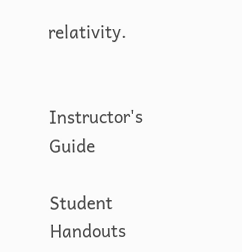relativity.


Instructor's Guide

Student Handouts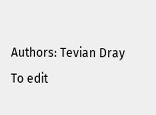Authors: Tevian Dray
To edit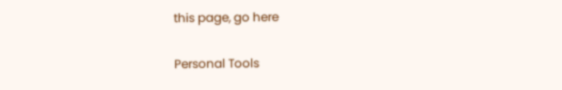this page, go here

Personal Tools